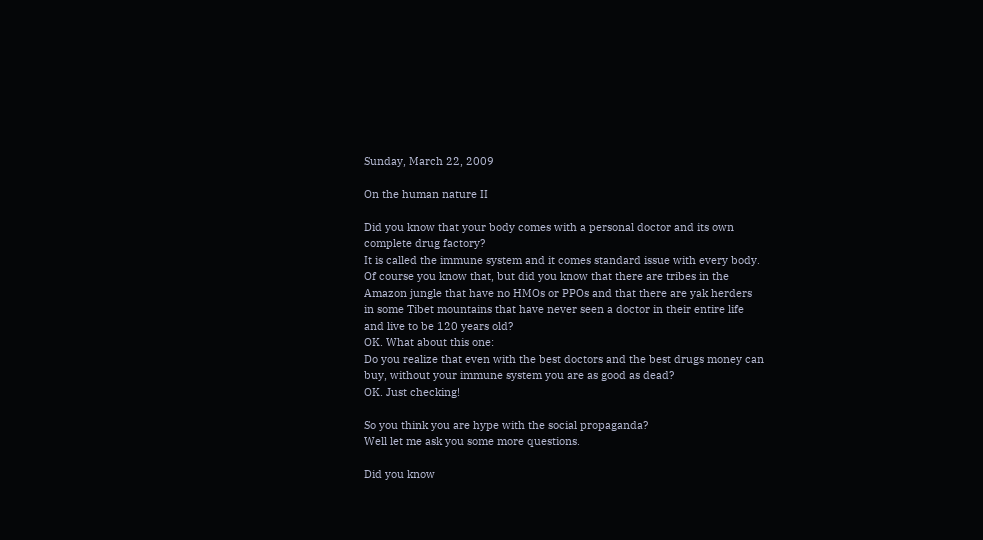Sunday, March 22, 2009

On the human nature II

Did you know that your body comes with a personal doctor and its own complete drug factory?
It is called the immune system and it comes standard issue with every body.
Of course you know that, but did you know that there are tribes in the Amazon jungle that have no HMOs or PPOs and that there are yak herders in some Tibet mountains that have never seen a doctor in their entire life and live to be 120 years old?
OK. What about this one:
Do you realize that even with the best doctors and the best drugs money can buy, without your immune system you are as good as dead?
OK. Just checking!

So you think you are hype with the social propaganda?
Well let me ask you some more questions.

Did you know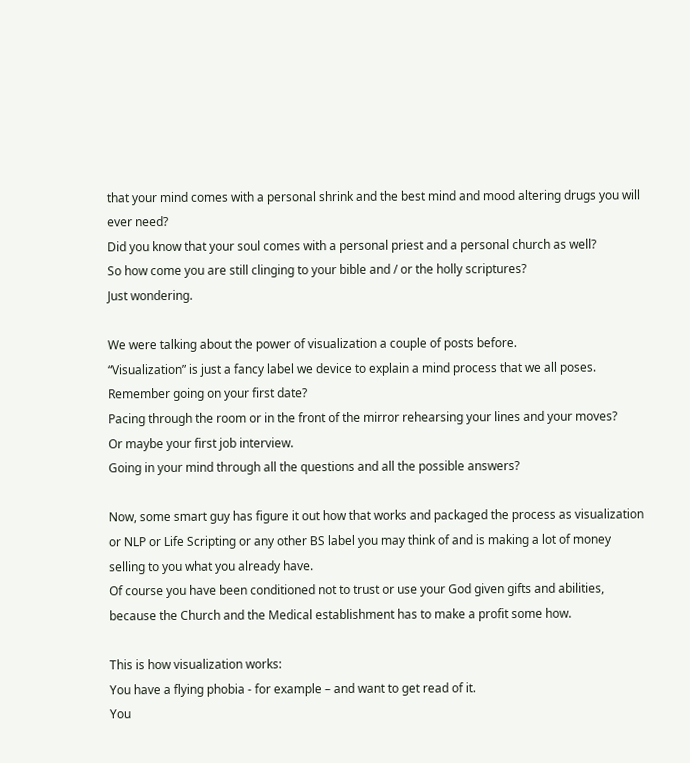that your mind comes with a personal shrink and the best mind and mood altering drugs you will ever need?
Did you know that your soul comes with a personal priest and a personal church as well?
So how come you are still clinging to your bible and / or the holly scriptures?
Just wondering.

We were talking about the power of visualization a couple of posts before.
“Visualization” is just a fancy label we device to explain a mind process that we all poses.
Remember going on your first date?
Pacing through the room or in the front of the mirror rehearsing your lines and your moves?
Or maybe your first job interview.
Going in your mind through all the questions and all the possible answers?

Now, some smart guy has figure it out how that works and packaged the process as visualization or NLP or Life Scripting or any other BS label you may think of and is making a lot of money selling to you what you already have.
Of course you have been conditioned not to trust or use your God given gifts and abilities, because the Church and the Medical establishment has to make a profit some how.

This is how visualization works:
You have a flying phobia - for example – and want to get read of it.
You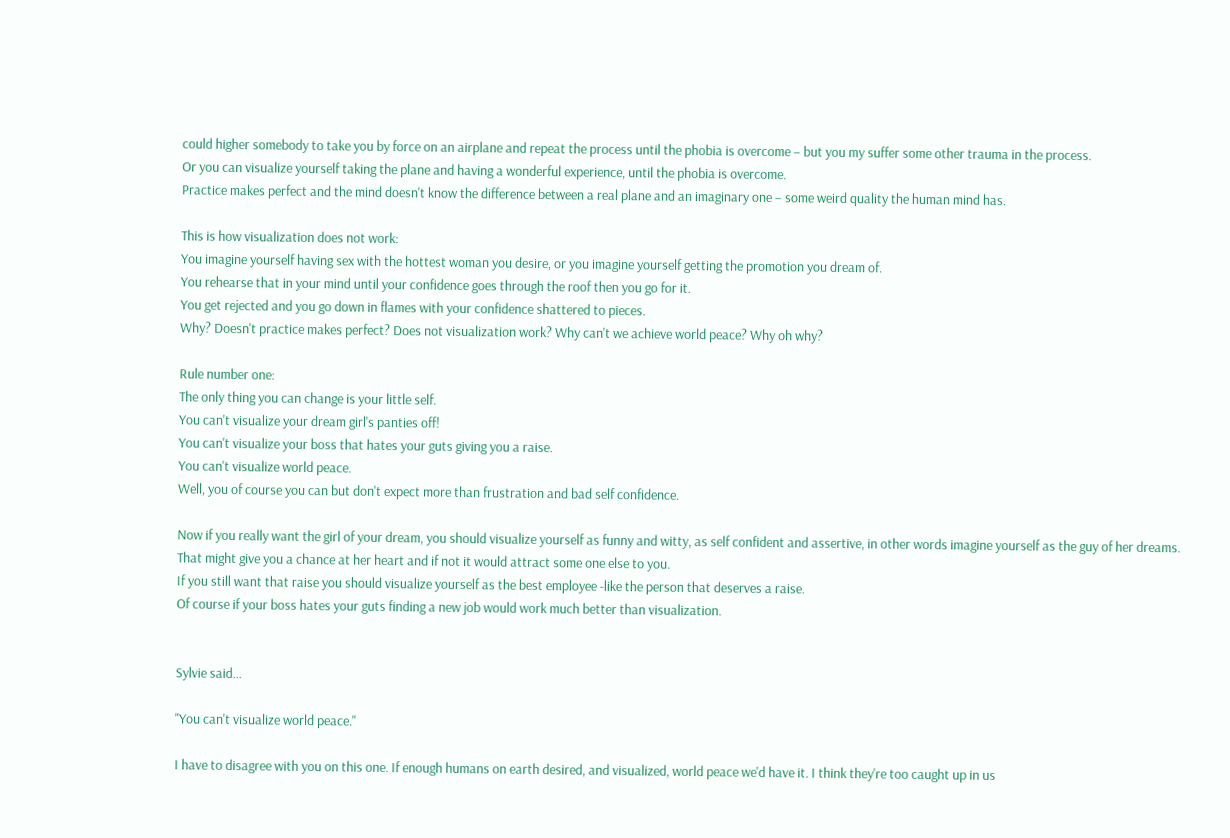could higher somebody to take you by force on an airplane and repeat the process until the phobia is overcome – but you my suffer some other trauma in the process.
Or you can visualize yourself taking the plane and having a wonderful experience, until the phobia is overcome.
Practice makes perfect and the mind doesn't know the difference between a real plane and an imaginary one – some weird quality the human mind has.

This is how visualization does not work:
You imagine yourself having sex with the hottest woman you desire, or you imagine yourself getting the promotion you dream of.
You rehearse that in your mind until your confidence goes through the roof then you go for it.
You get rejected and you go down in flames with your confidence shattered to pieces.
Why? Doesn't practice makes perfect? Does not visualization work? Why can't we achieve world peace? Why oh why?

Rule number one:
The only thing you can change is your little self.
You can't visualize your dream girl's panties off!
You can't visualize your boss that hates your guts giving you a raise.
You can't visualize world peace.
Well, you of course you can but don't expect more than frustration and bad self confidence.

Now if you really want the girl of your dream, you should visualize yourself as funny and witty, as self confident and assertive, in other words imagine yourself as the guy of her dreams.
That might give you a chance at her heart and if not it would attract some one else to you.
If you still want that raise you should visualize yourself as the best employee -like the person that deserves a raise.
Of course if your boss hates your guts finding a new job would work much better than visualization.


Sylvie said...

"You can't visualize world peace."

I have to disagree with you on this one. If enough humans on earth desired, and visualized, world peace we'd have it. I think they're too caught up in us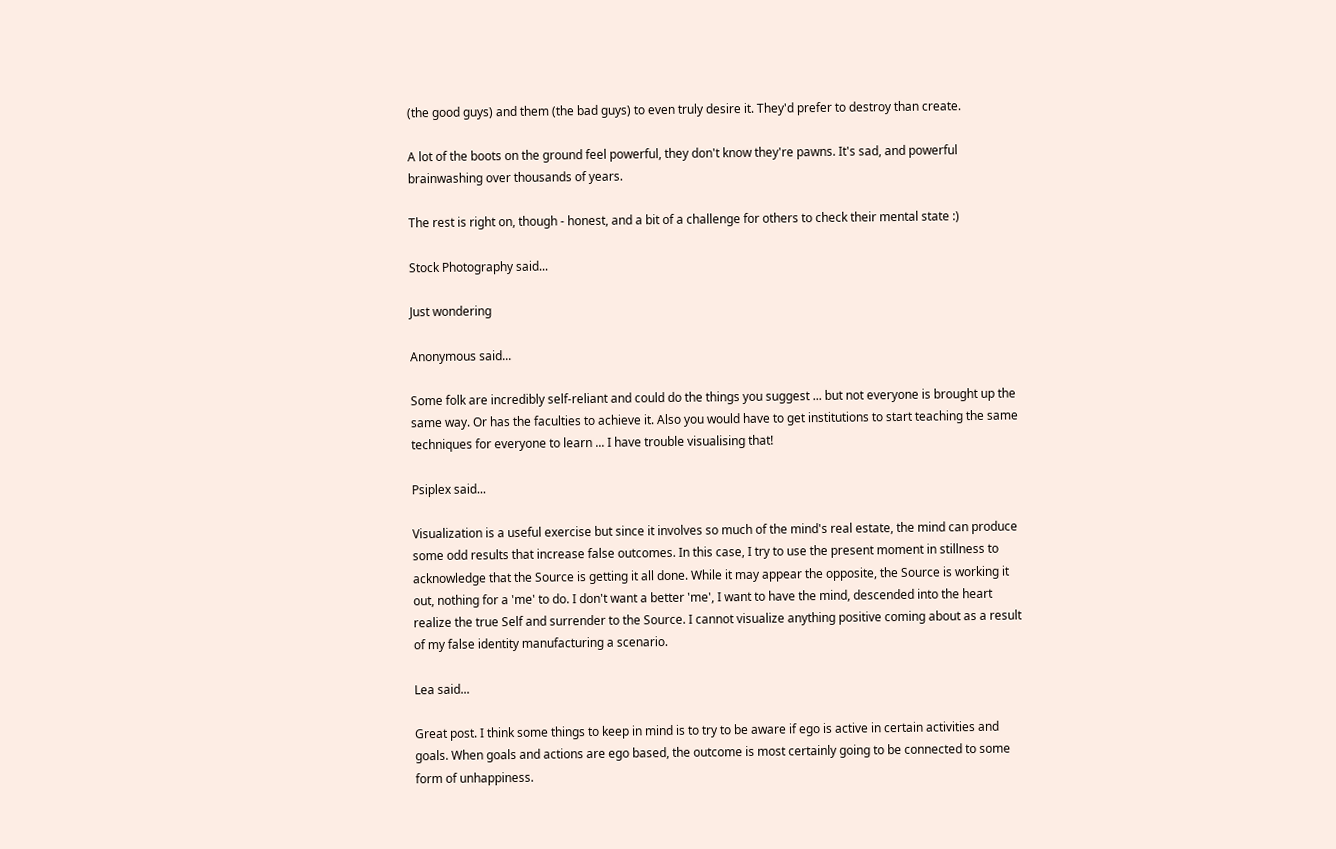(the good guys) and them (the bad guys) to even truly desire it. They'd prefer to destroy than create.

A lot of the boots on the ground feel powerful, they don't know they're pawns. It's sad, and powerful brainwashing over thousands of years.

The rest is right on, though - honest, and a bit of a challenge for others to check their mental state :)

Stock Photography said...

Just wondering

Anonymous said...

Some folk are incredibly self-reliant and could do the things you suggest ... but not everyone is brought up the same way. Or has the faculties to achieve it. Also you would have to get institutions to start teaching the same techniques for everyone to learn ... I have trouble visualising that!

Psiplex said...

Visualization is a useful exercise but since it involves so much of the mind's real estate, the mind can produce some odd results that increase false outcomes. In this case, I try to use the present moment in stillness to acknowledge that the Source is getting it all done. While it may appear the opposite, the Source is working it out, nothing for a 'me' to do. I don't want a better 'me', I want to have the mind, descended into the heart realize the true Self and surrender to the Source. I cannot visualize anything positive coming about as a result of my false identity manufacturing a scenario.

Lea said...

Great post. I think some things to keep in mind is to try to be aware if ego is active in certain activities and goals. When goals and actions are ego based, the outcome is most certainly going to be connected to some form of unhappiness.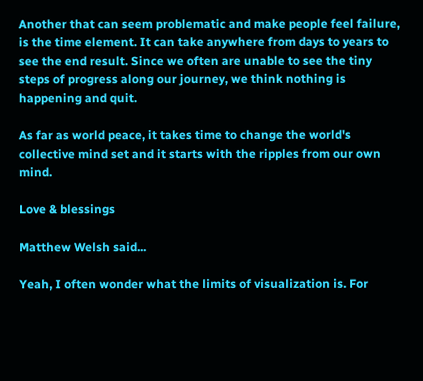Another that can seem problematic and make people feel failure, is the time element. It can take anywhere from days to years to see the end result. Since we often are unable to see the tiny steps of progress along our journey, we think nothing is happening and quit.

As far as world peace, it takes time to change the world's collective mind set and it starts with the ripples from our own mind.

Love & blessings

Matthew Welsh said...

Yeah, I often wonder what the limits of visualization is. For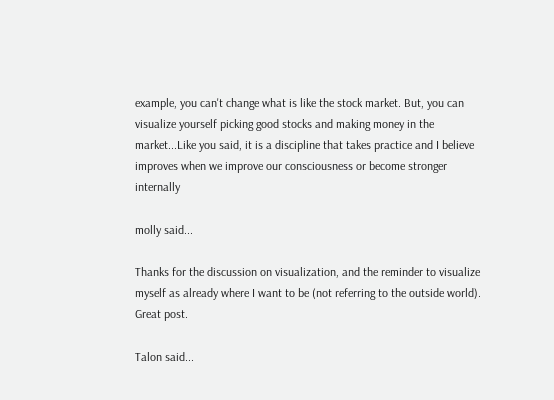example, you can't change what is like the stock market. But, you can visualize yourself picking good stocks and making money in the market...Like you said, it is a discipline that takes practice and I believe improves when we improve our consciousness or become stronger internally

molly said...

Thanks for the discussion on visualization, and the reminder to visualize myself as already where I want to be (not referring to the outside world). Great post.

Talon said...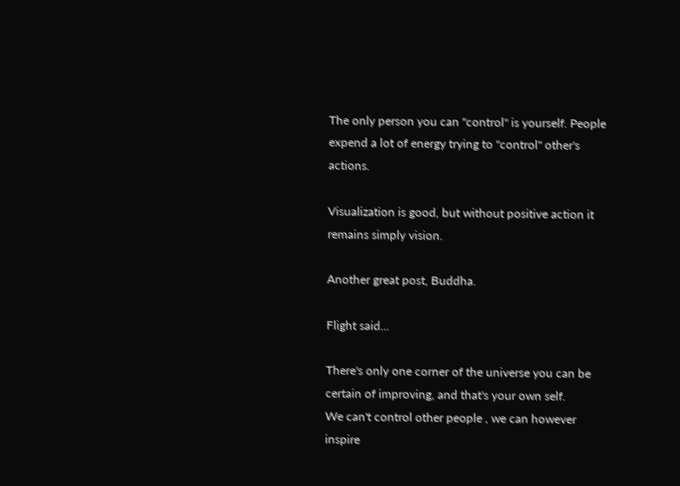The only person you can "control" is yourself. People expend a lot of energy trying to "control" other's actions.

Visualization is good, but without positive action it remains simply vision.

Another great post, Buddha.

Flight said...

There's only one corner of the universe you can be certain of improving, and that's your own self.
We can't control other people , we can however inspire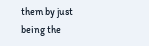them by just being the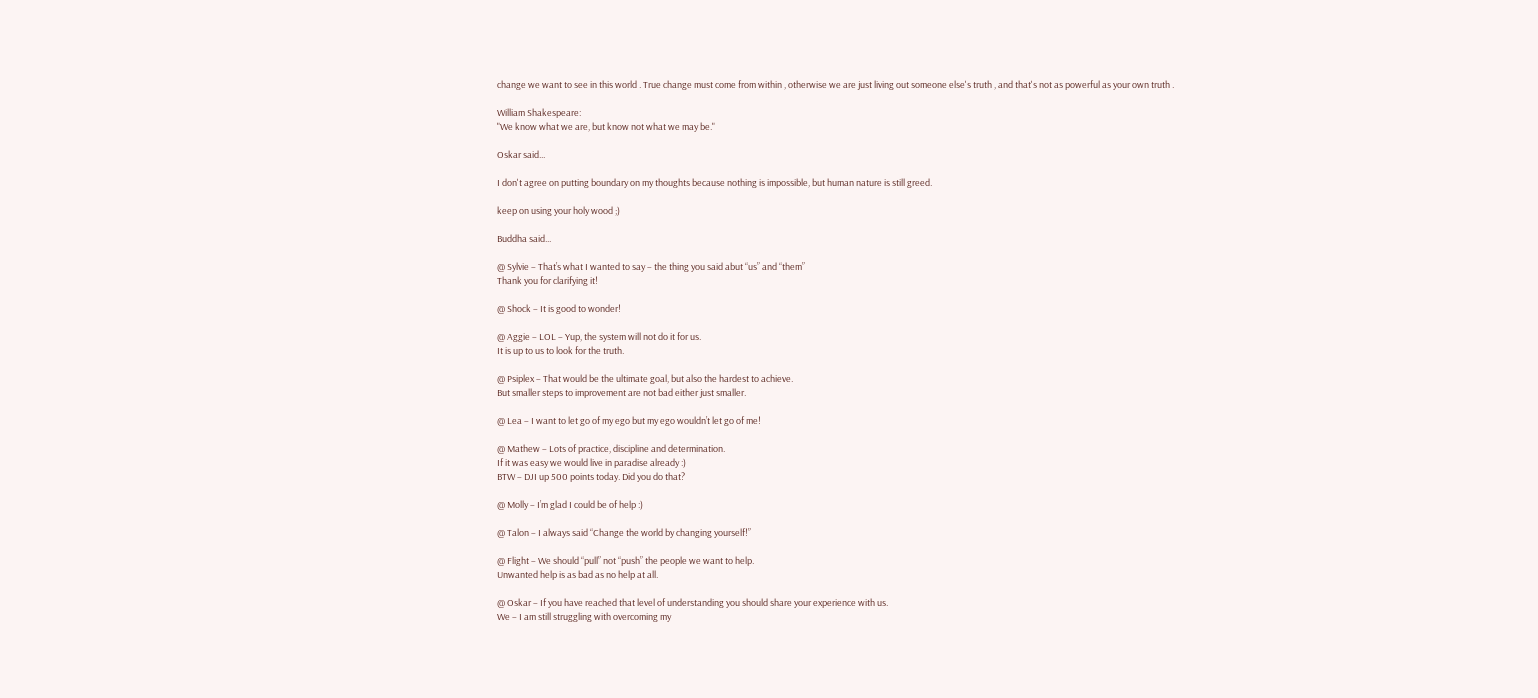change we want to see in this world . True change must come from within , otherwise we are just living out someone else's truth , and that's not as powerful as your own truth .

William Shakespeare:
"We know what we are, but know not what we may be."

Oskar said...

I don't agree on putting boundary on my thoughts because nothing is impossible, but human nature is still greed.

keep on using your holy wood ;)

Buddha said...

@ Sylvie – That’s what I wanted to say – the thing you said abut “us” and “them”
Thank you for clarifying it!

@ Shock – It is good to wonder!

@ Aggie – LOL – Yup, the system will not do it for us.
It is up to us to look for the truth.

@ Psiplex – That would be the ultimate goal, but also the hardest to achieve.
But smaller steps to improvement are not bad either just smaller.

@ Lea – I want to let go of my ego but my ego wouldn’t let go of me!

@ Mathew – Lots of practice, discipline and determination.
If it was easy we would live in paradise already :)
BTW – DJI up 500 points today. Did you do that?

@ Molly – I’m glad I could be of help :)

@ Talon – I always said “Change the world by changing yourself!”

@ Flight – We should “pull” not “push” the people we want to help.
Unwanted help is as bad as no help at all.

@ Oskar – If you have reached that level of understanding you should share your experience with us.
We – I am still struggling with overcoming my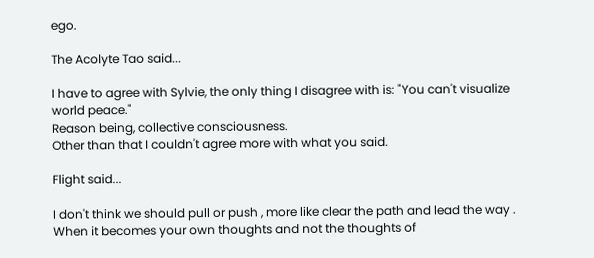ego.

The Acolyte Tao said...

I have to agree with Sylvie, the only thing I disagree with is: "You can't visualize world peace."
Reason being, collective consciousness.
Other than that I couldn't agree more with what you said.

Flight said...

I don't think we should pull or push , more like clear the path and lead the way . When it becomes your own thoughts and not the thoughts of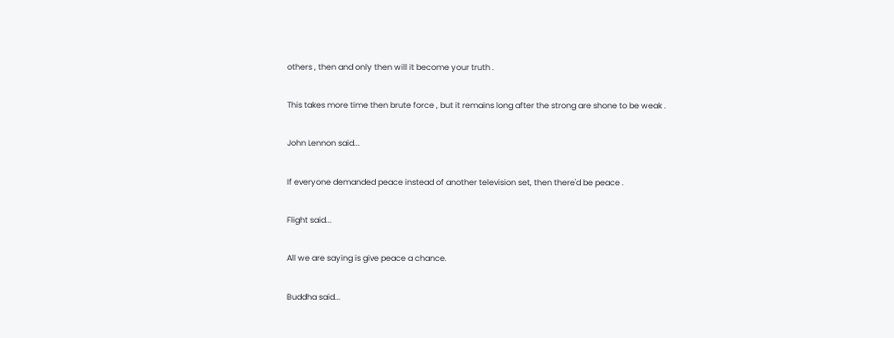others , then and only then will it become your truth .

This takes more time then brute force , but it remains long after the strong are shone to be weak .

John Lennon said...

If everyone demanded peace instead of another television set, then there'd be peace .

Flight said...

All we are saying is give peace a chance.

Buddha said...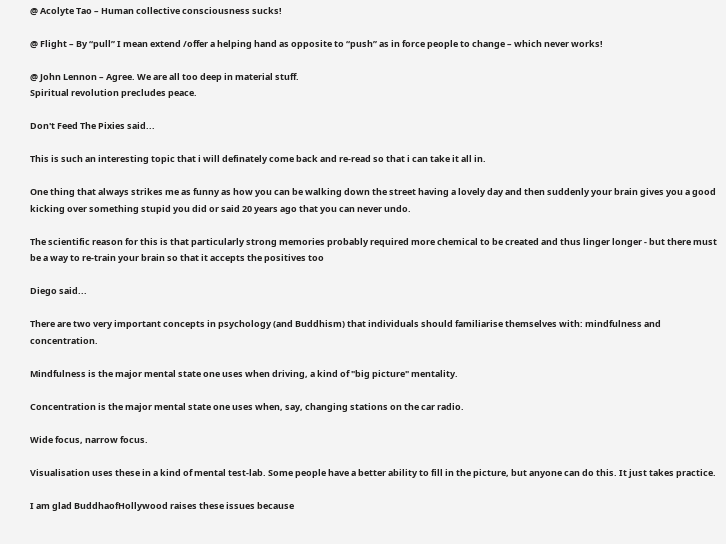@ Acolyte Tao – Human collective consciousness sucks!

@ Flight – By “pull” I mean extend /offer a helping hand as opposite to “push” as in force people to change – which never works!

@ John Lennon – Agree. We are all too deep in material stuff.
Spiritual revolution precludes peace.

Don't Feed The Pixies said...

This is such an interesting topic that i will definately come back and re-read so that i can take it all in.

One thing that always strikes me as funny as how you can be walking down the street having a lovely day and then suddenly your brain gives you a good kicking over something stupid you did or said 20 years ago that you can never undo.

The scientific reason for this is that particularly strong memories probably required more chemical to be created and thus linger longer - but there must be a way to re-train your brain so that it accepts the positives too

Diego said...

There are two very important concepts in psychology (and Buddhism) that individuals should familiarise themselves with: mindfulness and concentration.

Mindfulness is the major mental state one uses when driving, a kind of "big picture" mentality.

Concentration is the major mental state one uses when, say, changing stations on the car radio.

Wide focus, narrow focus.

Visualisation uses these in a kind of mental test-lab. Some people have a better ability to fill in the picture, but anyone can do this. It just takes practice.

I am glad BuddhaofHollywood raises these issues because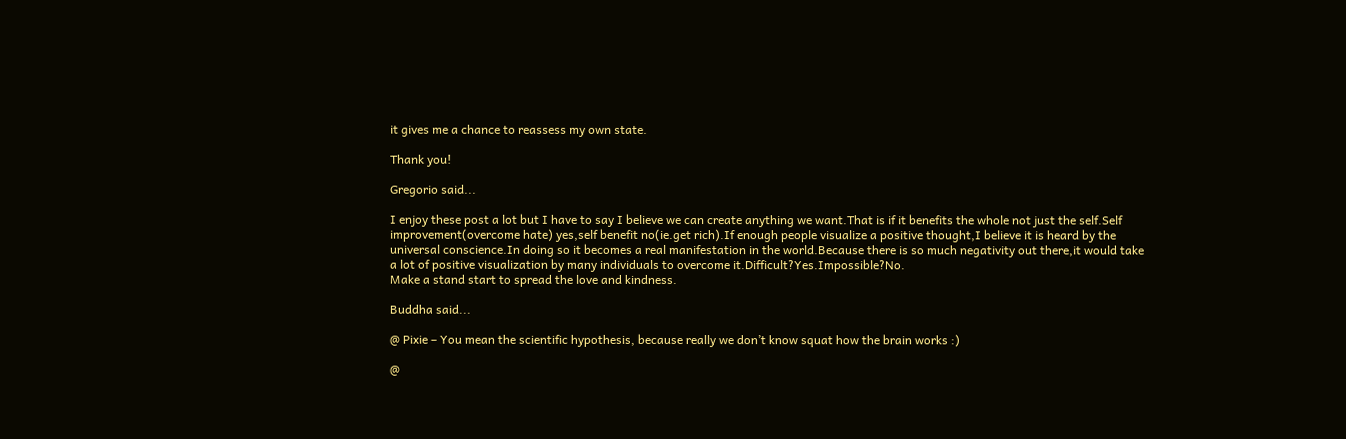it gives me a chance to reassess my own state.

Thank you!

Gregorio said...

I enjoy these post a lot but I have to say I believe we can create anything we want.That is if it benefits the whole not just the self.Self improvement(overcome hate) yes,self benefit no(ie.get rich).If enough people visualize a positive thought,I believe it is heard by the universal conscience.In doing so it becomes a real manifestation in the world.Because there is so much negativity out there,it would take a lot of positive visualization by many individuals to overcome it.Difficult?Yes.Impossible?No.
Make a stand start to spread the love and kindness.

Buddha said...

@ Pixie – You mean the scientific hypothesis, because really we don’t know squat how the brain works :)

@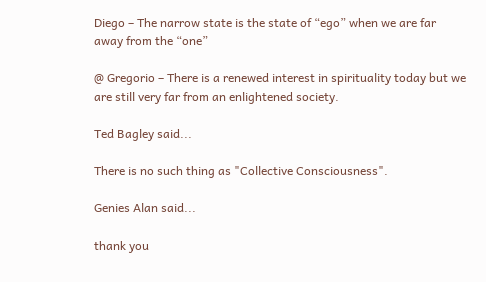Diego – The narrow state is the state of “ego” when we are far away from the “one”

@ Gregorio – There is a renewed interest in spirituality today but we are still very far from an enlightened society.

Ted Bagley said...

There is no such thing as "Collective Consciousness".

Genies Alan said...

thank you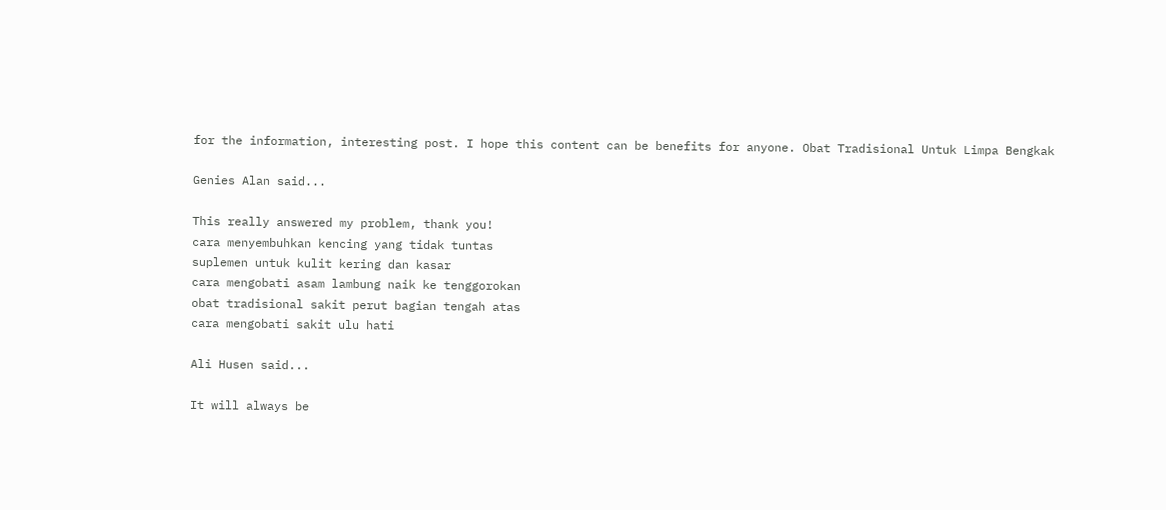for the information, interesting post. I hope this content can be benefits for anyone. Obat Tradisional Untuk Limpa Bengkak

Genies Alan said...

This really answered my problem, thank you!
cara menyembuhkan kencing yang tidak tuntas
suplemen untuk kulit kering dan kasar
cara mengobati asam lambung naik ke tenggorokan
obat tradisional sakit perut bagian tengah atas
cara mengobati sakit ulu hati

Ali Husen said...

It will always be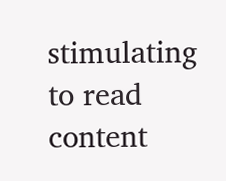stimulating to read content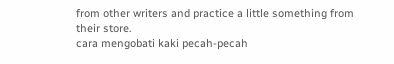from other writers and practice a little something from their store.
cara mengobati kaki pecah-pecah